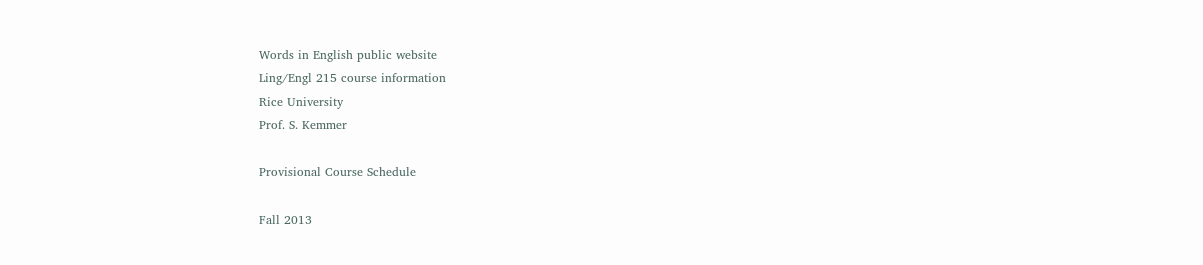Words in English public website
Ling/Engl 215 course information
Rice University
Prof. S. Kemmer

Provisional Course Schedule

Fall 2013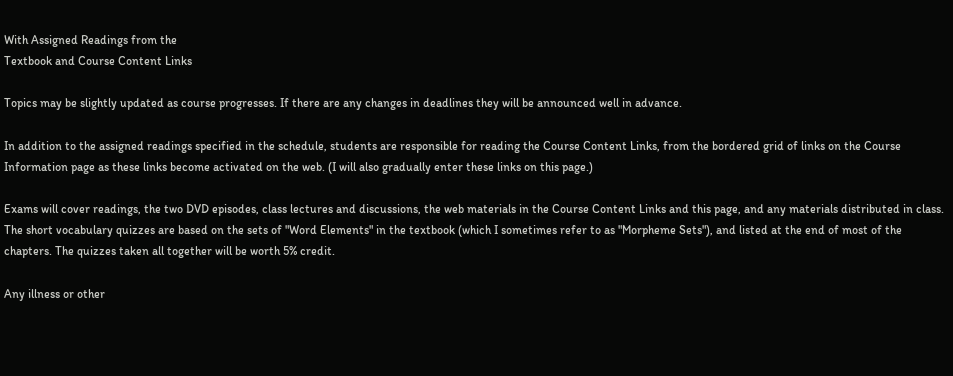With Assigned Readings from the
Textbook and Course Content Links

Topics may be slightly updated as course progresses. If there are any changes in deadlines they will be announced well in advance.

In addition to the assigned readings specified in the schedule, students are responsible for reading the Course Content Links, from the bordered grid of links on the Course Information page as these links become activated on the web. (I will also gradually enter these links on this page.)

Exams will cover readings, the two DVD episodes, class lectures and discussions, the web materials in the Course Content Links and this page, and any materials distributed in class. The short vocabulary quizzes are based on the sets of "Word Elements" in the textbook (which I sometimes refer to as "Morpheme Sets"), and listed at the end of most of the chapters. The quizzes taken all together will be worth 5% credit.

Any illness or other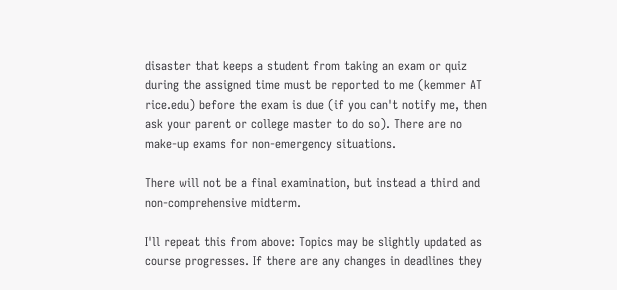disaster that keeps a student from taking an exam or quiz during the assigned time must be reported to me (kemmer AT rice.edu) before the exam is due (if you can't notify me, then ask your parent or college master to do so). There are no make-up exams for non-emergency situations.

There will not be a final examination, but instead a third and non-comprehensive midterm.

I'll repeat this from above: Topics may be slightly updated as course progresses. If there are any changes in deadlines they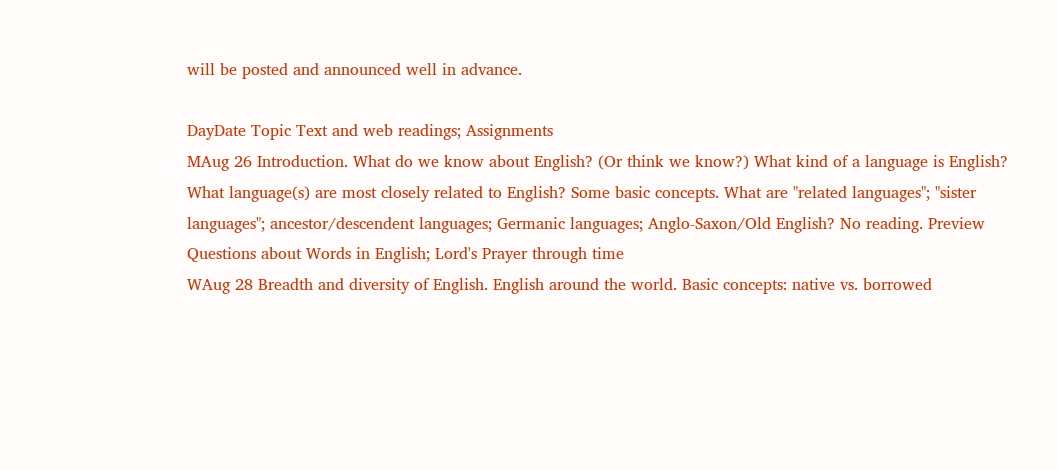will be posted and announced well in advance.

DayDate Topic Text and web readings; Assignments
MAug 26 Introduction. What do we know about English? (Or think we know?) What kind of a language is English? What language(s) are most closely related to English? Some basic concepts. What are "related languages"; "sister languages"; ancestor/descendent languages; Germanic languages; Anglo-Saxon/Old English? No reading. Preview Questions about Words in English; Lord's Prayer through time
WAug 28 Breadth and diversity of English. English around the world. Basic concepts: native vs. borrowed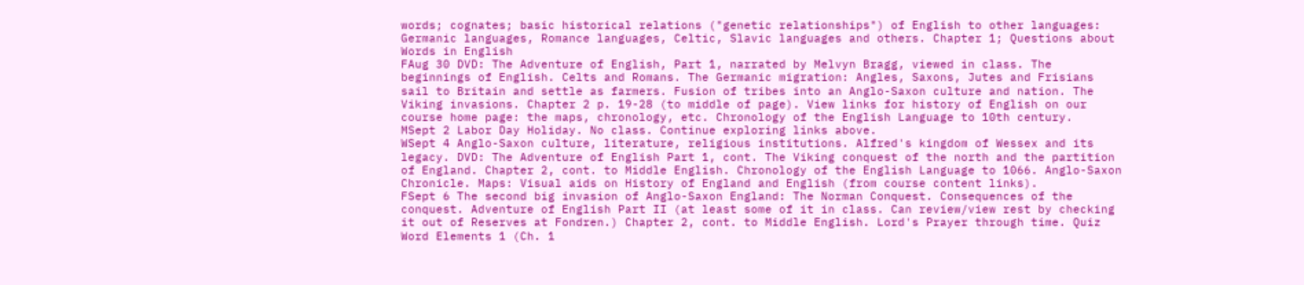words; cognates; basic historical relations ("genetic relationships") of English to other languages: Germanic languages, Romance languages, Celtic, Slavic languages and others. Chapter 1; Questions about Words in English
FAug 30 DVD: The Adventure of English, Part 1, narrated by Melvyn Bragg, viewed in class. The beginnings of English. Celts and Romans. The Germanic migration: Angles, Saxons, Jutes and Frisians sail to Britain and settle as farmers. Fusion of tribes into an Anglo-Saxon culture and nation. The Viking invasions. Chapter 2 p. 19-28 (to middle of page). View links for history of English on our course home page: the maps, chronology, etc. Chronology of the English Language to 10th century.
MSept 2 Labor Day Holiday. No class. Continue exploring links above.
WSept 4 Anglo-Saxon culture, literature, religious institutions. Alfred's kingdom of Wessex and its legacy. DVD: The Adventure of English Part 1, cont. The Viking conquest of the north and the partition of England. Chapter 2, cont. to Middle English. Chronology of the English Language to 1066. Anglo-Saxon Chronicle. Maps: Visual aids on History of England and English (from course content links).
FSept 6 The second big invasion of Anglo-Saxon England: The Norman Conquest. Consequences of the conquest. Adventure of English Part II (at least some of it in class. Can review/view rest by checking it out of Reserves at Fondren.) Chapter 2, cont. to Middle English. Lord's Prayer through time. Quiz Word Elements 1 (Ch. 1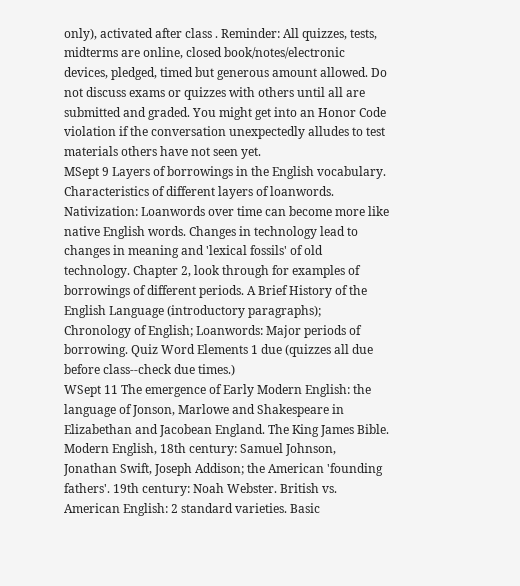only), activated after class . Reminder: All quizzes, tests, midterms are online, closed book/notes/electronic devices, pledged, timed but generous amount allowed. Do not discuss exams or quizzes with others until all are submitted and graded. You might get into an Honor Code violation if the conversation unexpectedly alludes to test materials others have not seen yet.
MSept 9 Layers of borrowings in the English vocabulary. Characteristics of different layers of loanwords. Nativization: Loanwords over time can become more like native English words. Changes in technology lead to changes in meaning and 'lexical fossils' of old technology. Chapter 2, look through for examples of borrowings of different periods. A Brief History of the English Language (introductory paragraphs); Chronology of English; Loanwords: Major periods of borrowing. Quiz Word Elements 1 due (quizzes all due before class--check due times.)
WSept 11 The emergence of Early Modern English: the language of Jonson, Marlowe and Shakespeare in Elizabethan and Jacobean England. The King James Bible. Modern English, 18th century: Samuel Johnson, Jonathan Swift, Joseph Addison; the American 'founding fathers'. 19th century: Noah Webster. British vs. American English: 2 standard varieties. Basic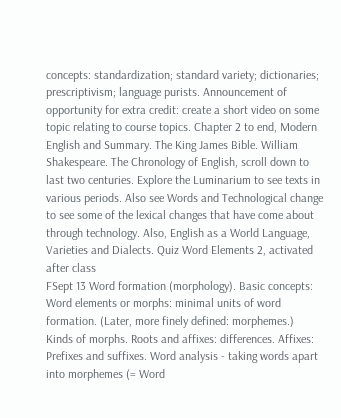concepts: standardization; standard variety; dictionaries; prescriptivism; language purists. Announcement of opportunity for extra credit: create a short video on some topic relating to course topics. Chapter 2 to end, Modern English and Summary. The King James Bible. William Shakespeare. The Chronology of English, scroll down to last two centuries. Explore the Luminarium to see texts in various periods. Also see Words and Technological change to see some of the lexical changes that have come about through technology. Also, English as a World Language, Varieties and Dialects. Quiz Word Elements 2, activated after class
FSept 13 Word formation (morphology). Basic concepts: Word elements or morphs: minimal units of word formation. (Later, more finely defined: morphemes.) Kinds of morphs. Roots and affixes: differences. Affixes: Prefixes and suffixes. Word analysis - taking words apart into morphemes (= Word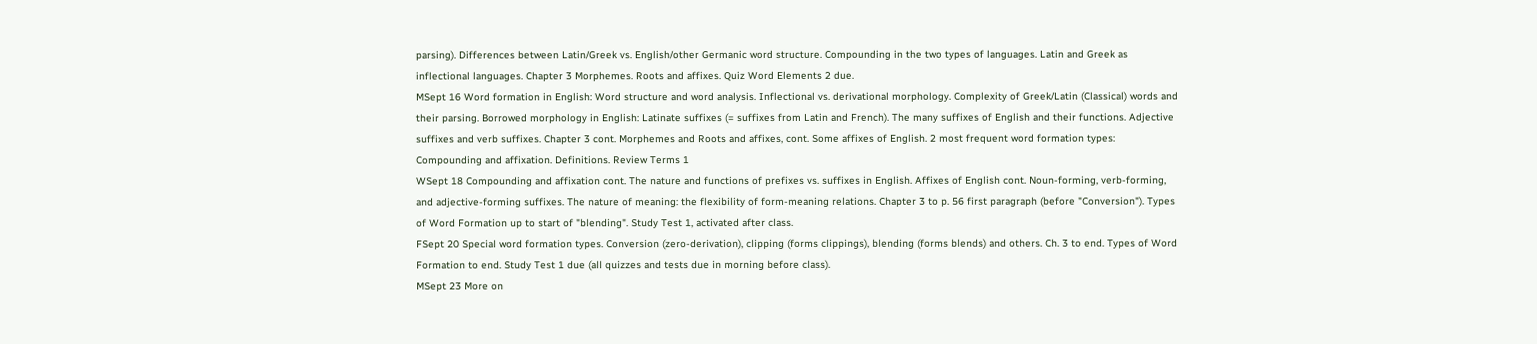parsing). Differences between Latin/Greek vs. English/other Germanic word structure. Compounding in the two types of languages. Latin and Greek as inflectional languages. Chapter 3 Morphemes. Roots and affixes. Quiz Word Elements 2 due.
MSept 16 Word formation in English: Word structure and word analysis. Inflectional vs. derivational morphology. Complexity of Greek/Latin (Classical) words and their parsing. Borrowed morphology in English: Latinate suffixes (= suffixes from Latin and French). The many suffixes of English and their functions. Adjective suffixes and verb suffixes. Chapter 3 cont. Morphemes and Roots and affixes, cont. Some affixes of English. 2 most frequent word formation types: Compounding and affixation. Definitions. Review Terms 1
WSept 18 Compounding and affixation cont. The nature and functions of prefixes vs. suffixes in English. Affixes of English cont. Noun-forming, verb-forming, and adjective-forming suffixes. The nature of meaning: the flexibility of form-meaning relations. Chapter 3 to p. 56 first paragraph (before "Conversion"). Types of Word Formation up to start of "blending". Study Test 1, activated after class.
FSept 20 Special word formation types. Conversion (zero-derivation), clipping (forms clippings), blending (forms blends) and others. Ch. 3 to end. Types of Word Formation to end. Study Test 1 due (all quizzes and tests due in morning before class).
MSept 23 More on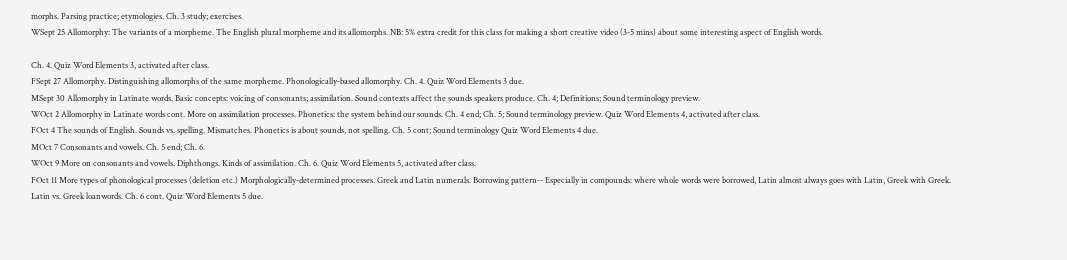morphs. Parsing practice; etymologies. Ch. 3 study; exercises.
WSept 25 Allomorphy: The variants of a morpheme. The English plural morpheme and its allomorphs. NB: 5% extra credit for this class for making a short creative video (3-5 mins) about some interesting aspect of English words.

Ch. 4. Quiz Word Elements 3, activated after class.
FSept 27 Allomorphy. Distinguishing allomorphs of the same morpheme. Phonologically-based allomorphy. Ch. 4. Quiz Word Elements 3 due.
MSept 30 Allomorphy in Latinate words. Basic concepts: voicing of consonants; assimilation. Sound contexts affect the sounds speakers produce. Ch. 4; Definitions; Sound terminology preview.
WOct 2 Allomorphy in Latinate words cont. More on assimilation processes. Phonetics: the system behind our sounds. Ch. 4 end; Ch. 5; Sound terminology preview. Quiz Word Elements 4, activated after class.
FOct 4 The sounds of English. Sounds vs. spelling. Mismatches. Phonetics is about sounds, not spelling. Ch. 5 cont; Sound terminology Quiz Word Elements 4 due.
MOct 7 Consonants and vowels. Ch. 5 end; Ch. 6.
WOct 9 More on consonants and vowels. Diphthongs. Kinds of assimilation. Ch. 6. Quiz Word Elements 5, activated after class.
FOct 11 More types of phonological processes (deletion etc.) Morphologically-determined processes. Greek and Latin numerals. Borrowing pattern-- Especially in compounds: where whole words were borrowed, Latin almost always goes with Latin, Greek with Greek. Latin vs. Greek loanwords. Ch. 6 cont. Quiz Word Elements 5 due.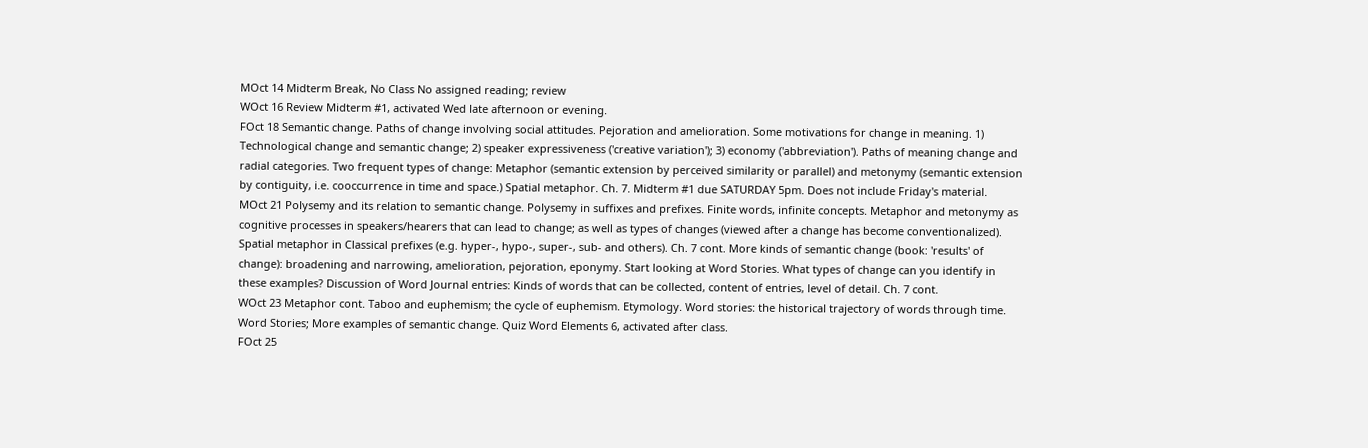MOct 14 Midterm Break, No Class No assigned reading; review
WOct 16 Review Midterm #1, activated Wed late afternoon or evening.
FOct 18 Semantic change. Paths of change involving social attitudes. Pejoration and amelioration. Some motivations for change in meaning. 1) Technological change and semantic change; 2) speaker expressiveness ('creative variation'); 3) economy ('abbreviation'). Paths of meaning change and radial categories. Two frequent types of change: Metaphor (semantic extension by perceived similarity or parallel) and metonymy (semantic extension by contiguity, i.e. cooccurrence in time and space.) Spatial metaphor. Ch. 7. Midterm #1 due SATURDAY 5pm. Does not include Friday's material.
MOct 21 Polysemy and its relation to semantic change. Polysemy in suffixes and prefixes. Finite words, infinite concepts. Metaphor and metonymy as cognitive processes in speakers/hearers that can lead to change; as well as types of changes (viewed after a change has become conventionalized). Spatial metaphor in Classical prefixes (e.g. hyper-, hypo-, super-, sub- and others). Ch. 7 cont. More kinds of semantic change (book: 'results' of change): broadening and narrowing, amelioration, pejoration, eponymy. Start looking at Word Stories. What types of change can you identify in these examples? Discussion of Word Journal entries: Kinds of words that can be collected, content of entries, level of detail. Ch. 7 cont.
WOct 23 Metaphor cont. Taboo and euphemism; the cycle of euphemism. Etymology. Word stories: the historical trajectory of words through time. Word Stories; More examples of semantic change. Quiz Word Elements 6, activated after class.
FOct 25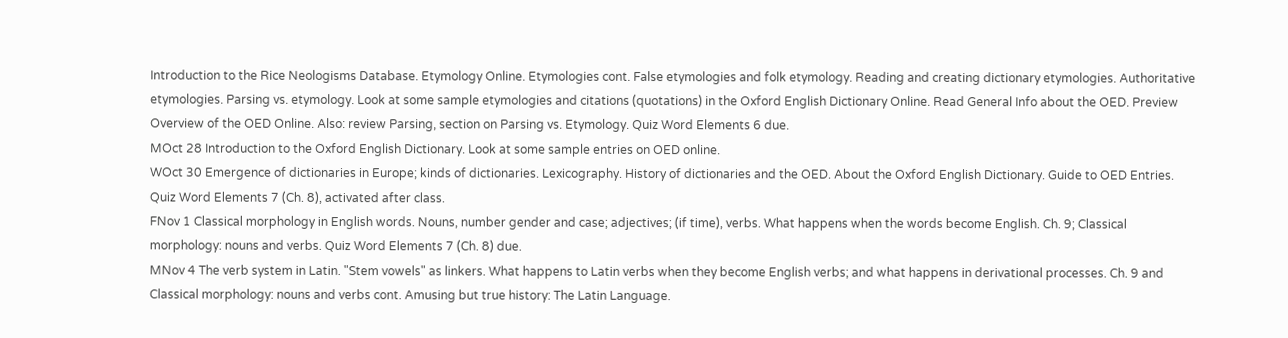Introduction to the Rice Neologisms Database. Etymology Online. Etymologies cont. False etymologies and folk etymology. Reading and creating dictionary etymologies. Authoritative etymologies. Parsing vs. etymology. Look at some sample etymologies and citations (quotations) in the Oxford English Dictionary Online. Read General Info about the OED. Preview Overview of the OED Online. Also: review Parsing, section on Parsing vs. Etymology. Quiz Word Elements 6 due.
MOct 28 Introduction to the Oxford English Dictionary. Look at some sample entries on OED online.
WOct 30 Emergence of dictionaries in Europe; kinds of dictionaries. Lexicography. History of dictionaries and the OED. About the Oxford English Dictionary. Guide to OED Entries. Quiz Word Elements 7 (Ch. 8), activated after class.
FNov 1 Classical morphology in English words. Nouns, number gender and case; adjectives; (if time), verbs. What happens when the words become English. Ch. 9; Classical morphology: nouns and verbs. Quiz Word Elements 7 (Ch. 8) due.
MNov 4 The verb system in Latin. "Stem vowels" as linkers. What happens to Latin verbs when they become English verbs; and what happens in derivational processes. Ch. 9 and Classical morphology: nouns and verbs cont. Amusing but true history: The Latin Language.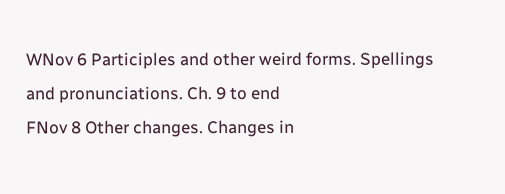WNov 6 Participles and other weird forms. Spellings and pronunciations. Ch. 9 to end
FNov 8 Other changes. Changes in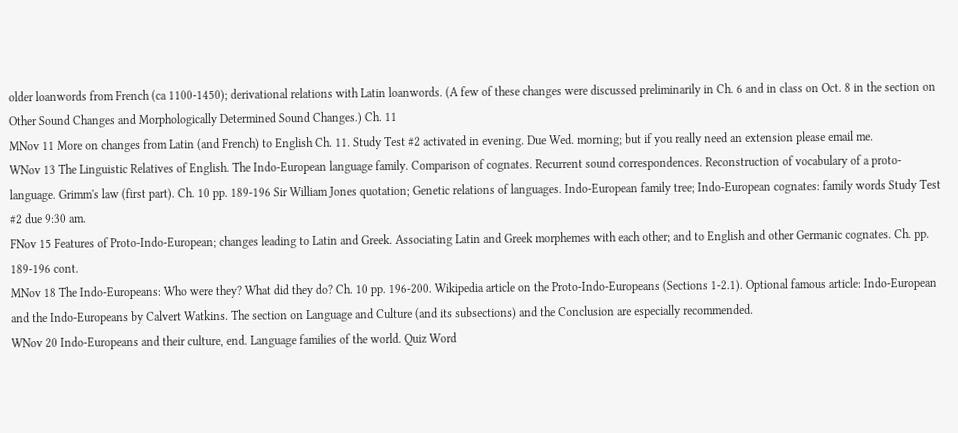older loanwords from French (ca 1100-1450); derivational relations with Latin loanwords. (A few of these changes were discussed preliminarily in Ch. 6 and in class on Oct. 8 in the section on Other Sound Changes and Morphologically Determined Sound Changes.) Ch. 11
MNov 11 More on changes from Latin (and French) to English Ch. 11. Study Test #2 activated in evening. Due Wed. morning; but if you really need an extension please email me.
WNov 13 The Linguistic Relatives of English. The Indo-European language family. Comparison of cognates. Recurrent sound correspondences. Reconstruction of vocabulary of a proto-language. Grimm's law (first part). Ch. 10 pp. 189-196 Sir William Jones quotation; Genetic relations of languages. Indo-European family tree; Indo-European cognates: family words Study Test #2 due 9:30 am.
FNov 15 Features of Proto-Indo-European; changes leading to Latin and Greek. Associating Latin and Greek morphemes with each other; and to English and other Germanic cognates. Ch. pp. 189-196 cont.
MNov 18 The Indo-Europeans: Who were they? What did they do? Ch. 10 pp. 196-200. Wikipedia article on the Proto-Indo-Europeans (Sections 1-2.1). Optional famous article: Indo-European and the Indo-Europeans by Calvert Watkins. The section on Language and Culture (and its subsections) and the Conclusion are especially recommended.
WNov 20 Indo-Europeans and their culture, end. Language families of the world. Quiz Word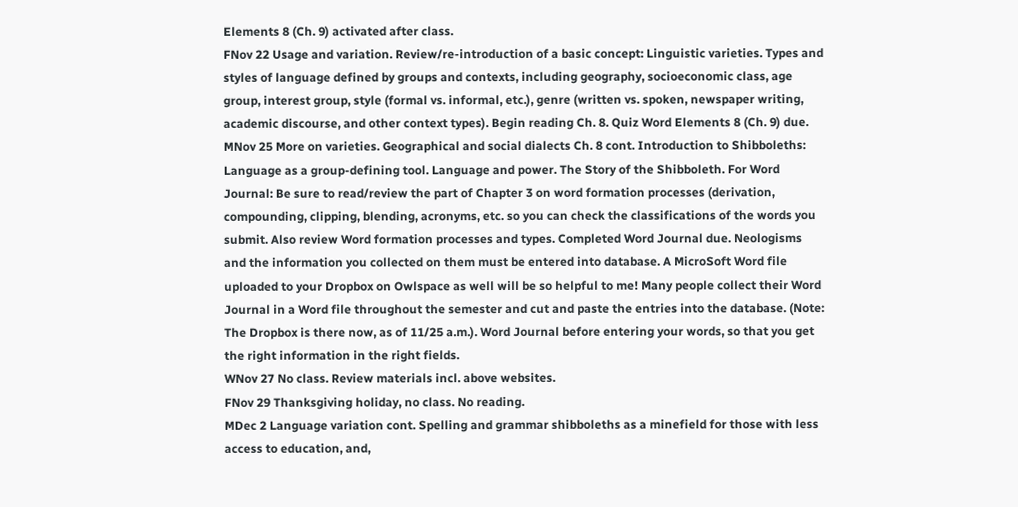Elements 8 (Ch. 9) activated after class.
FNov 22 Usage and variation. Review/re-introduction of a basic concept: Linguistic varieties. Types and styles of language defined by groups and contexts, including geography, socioeconomic class, age group, interest group, style (formal vs. informal, etc.), genre (written vs. spoken, newspaper writing, academic discourse, and other context types). Begin reading Ch. 8. Quiz Word Elements 8 (Ch. 9) due.
MNov 25 More on varieties. Geographical and social dialects Ch. 8 cont. Introduction to Shibboleths: Language as a group-defining tool. Language and power. The Story of the Shibboleth. For Word Journal: Be sure to read/review the part of Chapter 3 on word formation processes (derivation, compounding, clipping, blending, acronyms, etc. so you can check the classifications of the words you submit. Also review Word formation processes and types. Completed Word Journal due. Neologisms and the information you collected on them must be entered into database. A MicroSoft Word file uploaded to your Dropbox on Owlspace as well will be so helpful to me! Many people collect their Word Journal in a Word file throughout the semester and cut and paste the entries into the database. (Note: The Dropbox is there now, as of 11/25 a.m.). Word Journal before entering your words, so that you get the right information in the right fields.
WNov 27 No class. Review materials incl. above websites.
FNov 29 Thanksgiving holiday, no class. No reading.
MDec 2 Language variation cont. Spelling and grammar shibboleths as a minefield for those with less access to education, and,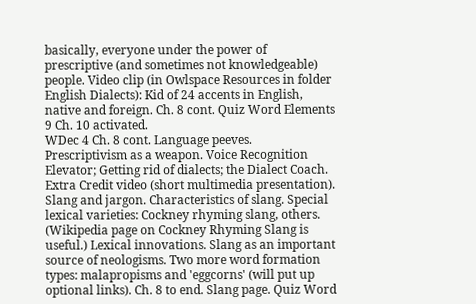basically, everyone under the power of prescriptive (and sometimes not knowledgeable) people. Video clip (in Owlspace Resources in folder English Dialects): Kid of 24 accents in English, native and foreign. Ch. 8 cont. Quiz Word Elements 9 Ch. 10 activated.
WDec 4 Ch. 8 cont. Language peeves. Prescriptivism as a weapon. Voice Recognition Elevator; Getting rid of dialects; the Dialect Coach. Extra Credit video (short multimedia presentation). Slang and jargon. Characteristics of slang. Special lexical varieties: Cockney rhyming slang, others. (Wikipedia page on Cockney Rhyming Slang is useful.) Lexical innovations. Slang as an important source of neologisms. Two more word formation types: malapropisms and 'eggcorns' (will put up optional links). Ch. 8 to end. Slang page. Quiz Word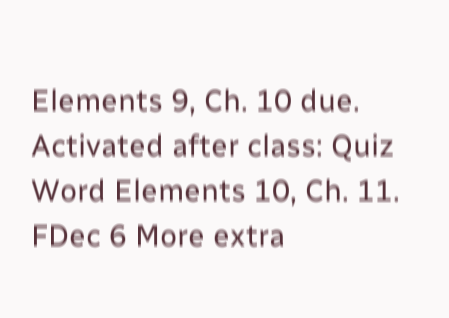Elements 9, Ch. 10 due. Activated after class: Quiz Word Elements 10, Ch. 11.
FDec 6 More extra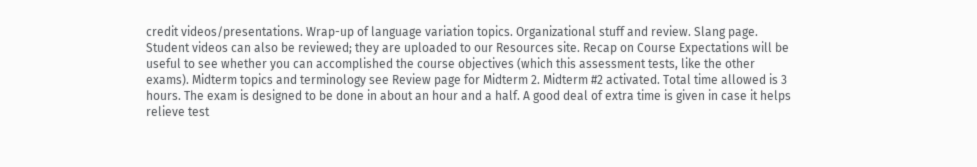credit videos/presentations. Wrap-up of language variation topics. Organizational stuff and review. Slang page. Student videos can also be reviewed; they are uploaded to our Resources site. Recap on Course Expectations will be useful to see whether you can accomplished the course objectives (which this assessment tests, like the other exams). Midterm topics and terminology see Review page for Midterm 2. Midterm #2 activated. Total time allowed is 3 hours. The exam is designed to be done in about an hour and a half. A good deal of extra time is given in case it helps relieve test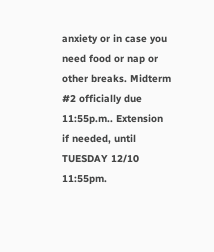anxiety or in case you need food or nap or other breaks. Midterm #2 officially due 11:55p.m.. Extension if needed, until TUESDAY 12/10 11:55pm.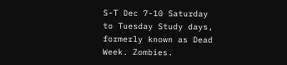S-T Dec 7-10 Saturday to Tuesday Study days, formerly known as Dead Week. Zombies.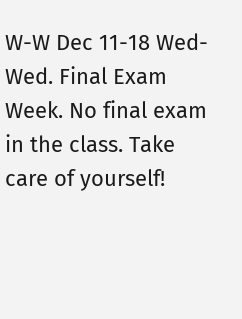W-W Dec 11-18 Wed-Wed. Final Exam Week. No final exam in the class. Take care of yourself!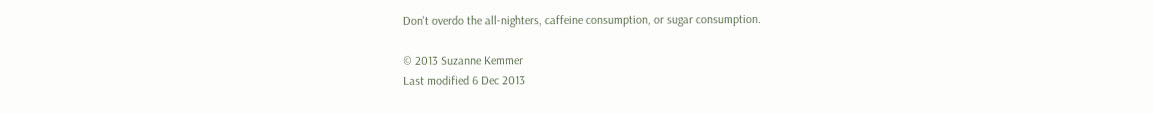Don't overdo the all-nighters, caffeine consumption, or sugar consumption.

© 2013 Suzanne Kemmer
Last modified 6 Dec 2013